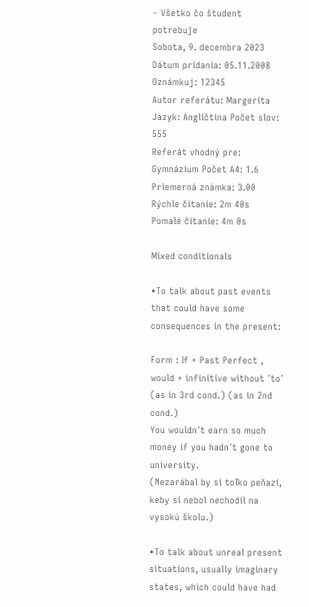– Všetko čo študent potrebuje
Sobota, 9. decembra 2023
Dátum pridania: 05.11.2008 Oznámkuj: 12345
Autor referátu: Margerita
Jazyk: Angličtina Počet slov: 555
Referát vhodný pre: Gymnázium Počet A4: 1.6
Priemerná známka: 3.00 Rýchle čítanie: 2m 40s
Pomalé čítanie: 4m 0s

Mixed conditionals

•To talk about past events that could have some consequences in the present:

Form : If + Past Perfect , would + infinitive without ´to´
(as in 3rd cond.) (as in 2nd cond.)
You wouldn´t earn so much money if you hadn´t gone to university.
(Nezarábal by si toľko peňazí, keby si nebol nechodil na vysokú školu.)

•To talk about unreal present situations, usually imaginary states, which could have had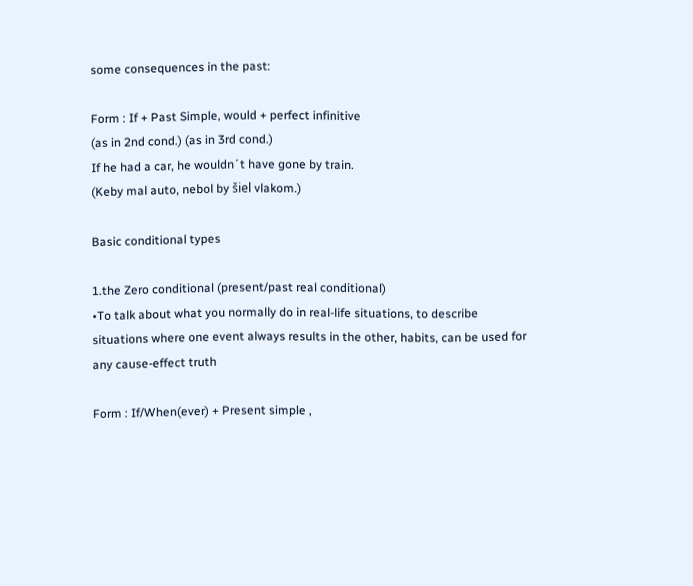some consequences in the past:

Form : If + Past Simple, would + perfect infinitive
(as in 2nd cond.) (as in 3rd cond.)
If he had a car, he wouldn´t have gone by train.
(Keby mal auto, nebol by šiel vlakom.)

Basic conditional types

1.the Zero conditional (present/past real conditional)
•To talk about what you normally do in real-life situations, to describe situations where one event always results in the other, habits, can be used for any cause-effect truth

Form : If/When(ever) + Present simple ,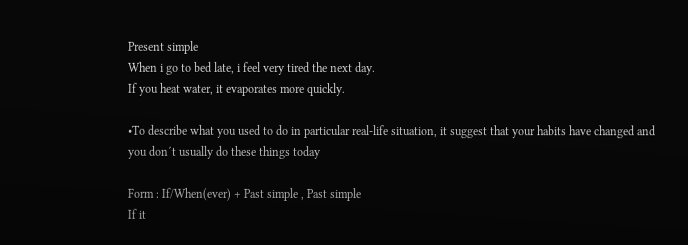Present simple
When i go to bed late, i feel very tired the next day.
If you heat water, it evaporates more quickly.

•To describe what you used to do in particular real-life situation, it suggest that your habits have changed and you don´t usually do these things today

Form : If/When(ever) + Past simple , Past simple
If it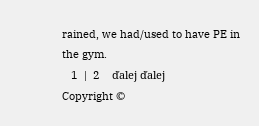rained, we had/used to have PE in the gym.
   1  |  2    ďalej ďalej
Copyright ©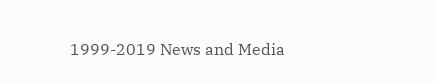1999-2019 News and Media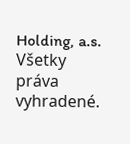Holding, a.s.
Všetky práva vyhradené.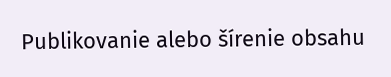Publikovanie alebo šírenie obsahu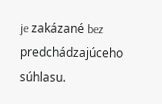je zakázané bez predchádzajúceho súhlasu.